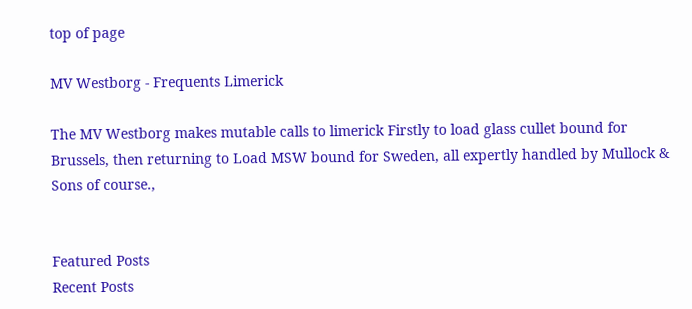top of page

MV Westborg - Frequents Limerick

The MV Westborg makes mutable calls to limerick Firstly to load glass cullet bound for Brussels, then returning to Load MSW bound for Sweden, all expertly handled by Mullock & Sons of course.,


Featured Posts
Recent Posts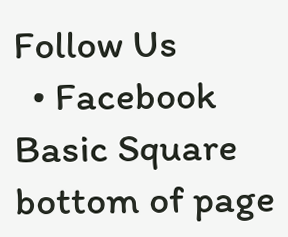Follow Us
  • Facebook Basic Square
bottom of page